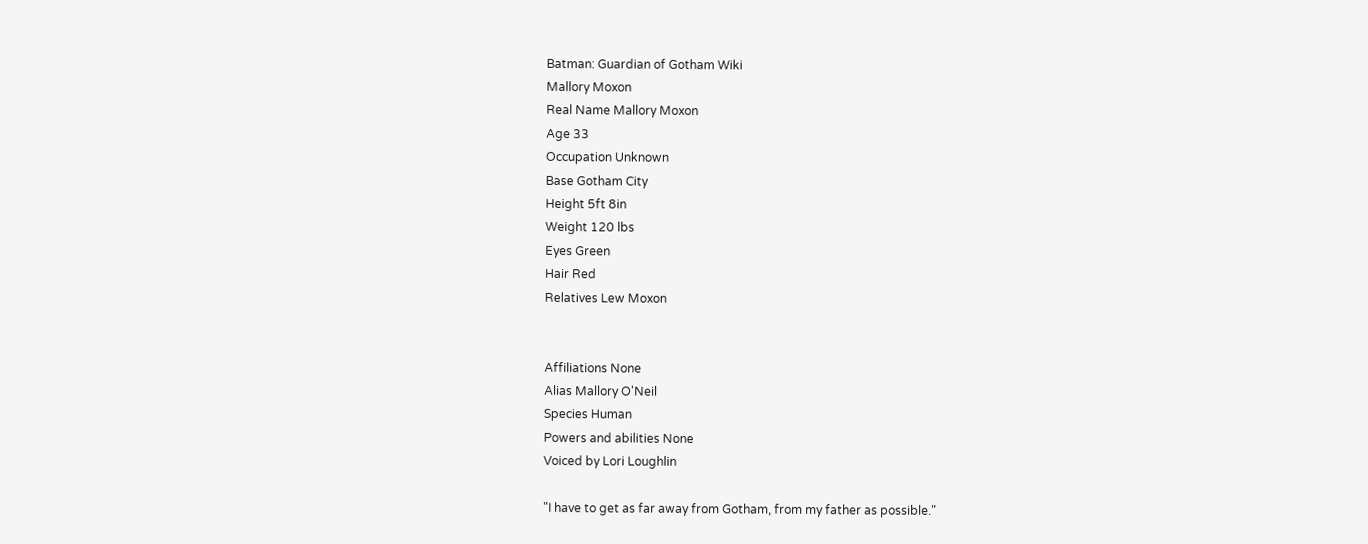Batman: Guardian of Gotham Wiki
Mallory Moxon
Real Name Mallory Moxon
Age 33
Occupation Unknown
Base Gotham City
Height 5ft 8in
Weight 120 lbs
Eyes Green
Hair Red
Relatives Lew Moxon


Affiliations None
Alias Mallory O'Neil
Species Human
Powers and abilities None
Voiced by Lori Loughlin

"I have to get as far away from Gotham, from my father as possible."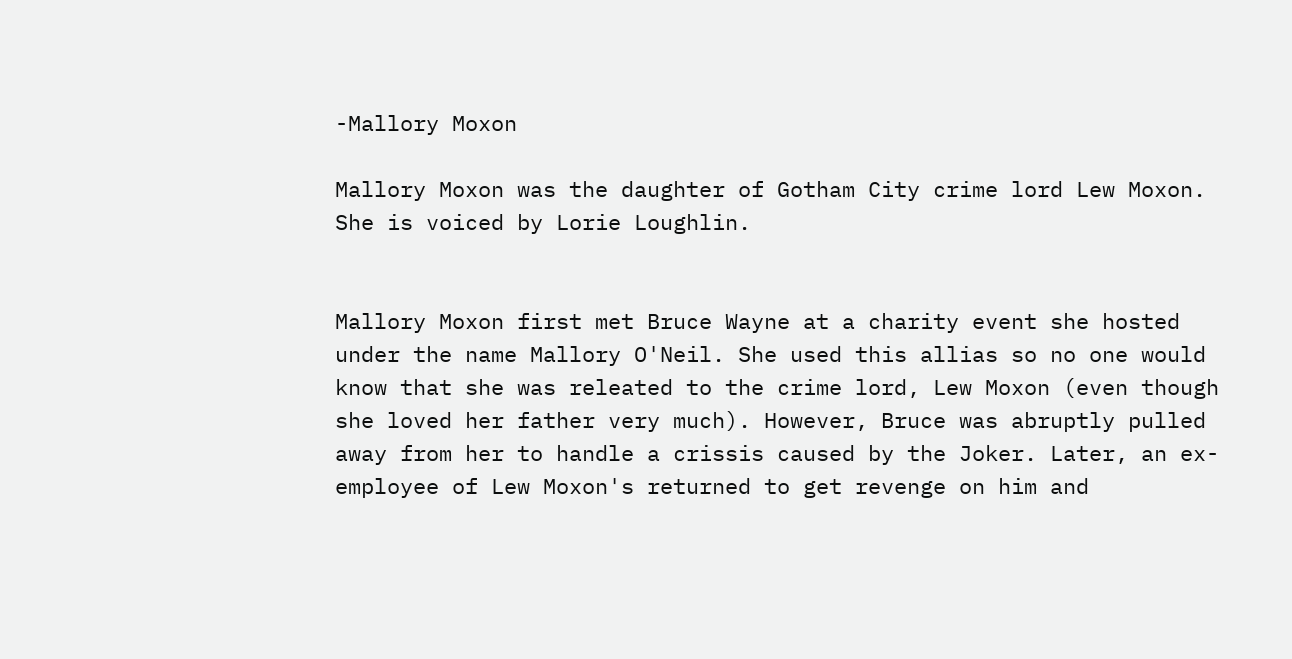-Mallory Moxon

Mallory Moxon was the daughter of Gotham City crime lord Lew Moxon. She is voiced by Lorie Loughlin.


Mallory Moxon first met Bruce Wayne at a charity event she hosted under the name Mallory O'Neil. She used this allias so no one would know that she was releated to the crime lord, Lew Moxon (even though she loved her father very much). However, Bruce was abruptly pulled away from her to handle a crissis caused by the Joker. Later, an ex-employee of Lew Moxon's returned to get revenge on him and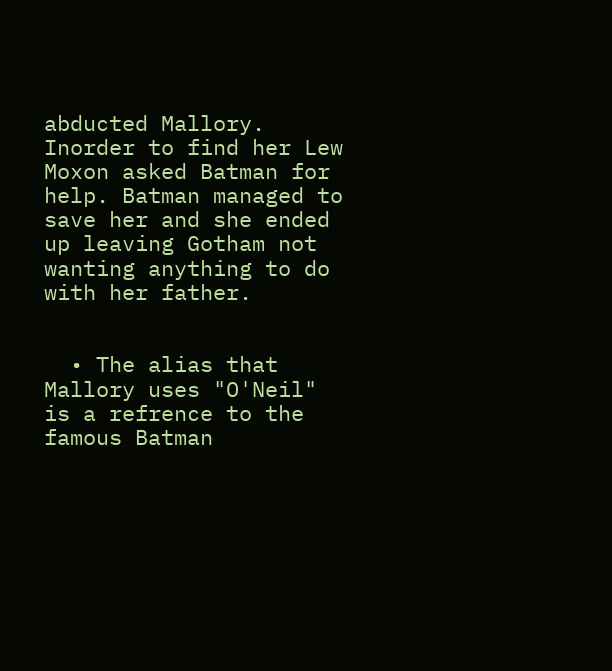abducted Mallory. Inorder to find her Lew Moxon asked Batman for help. Batman managed to save her and she ended up leaving Gotham not wanting anything to do with her father.


  • The alias that Mallory uses "O'Neil" is a refrence to the famous Batman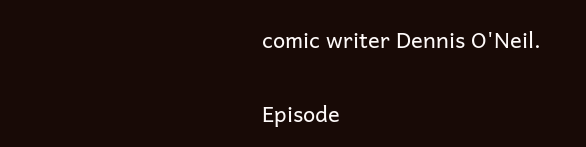comic writer Dennis O'Neil.

Episode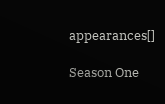appearances[]

Season One